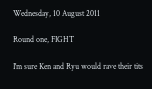Wednesday, 10 August 2011

Round one, FIGHT

I'm sure Ken and Ryu would rave their tits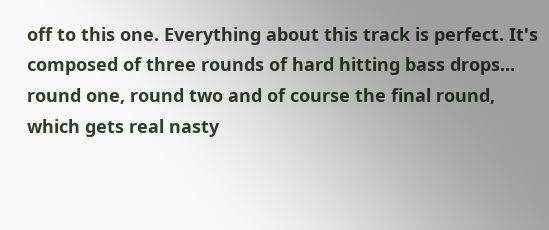off to this one. Everything about this track is perfect. It's composed of three rounds of hard hitting bass drops... round one, round two and of course the final round, which gets real nasty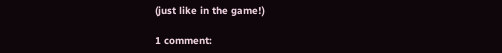(just like in the game!)

1 comment: